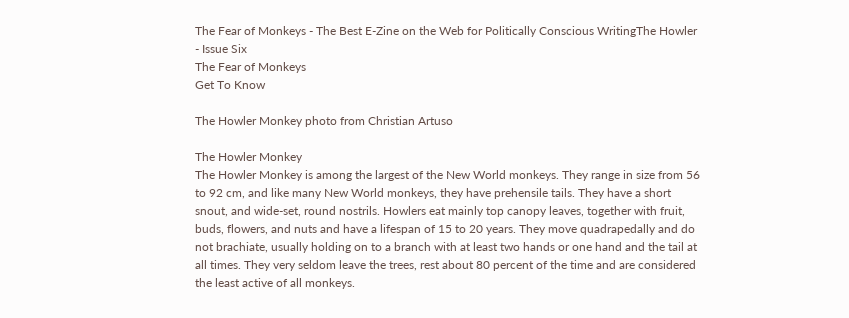The Fear of Monkeys - The Best E-Zine on the Web for Politically Conscious WritingThe Howler - Issue Six
The Fear of Monkeys
Get To Know

The Howler Monkey photo from Christian Artuso

The Howler Monkey
The Howler Monkey is among the largest of the New World monkeys. They range in size from 56 to 92 cm, and like many New World monkeys, they have prehensile tails. They have a short snout, and wide-set, round nostrils. Howlers eat mainly top canopy leaves, together with fruit, buds, flowers, and nuts and have a lifespan of 15 to 20 years. They move quadrapedally and do not brachiate, usually holding on to a branch with at least two hands or one hand and the tail at all times. They very seldom leave the trees, rest about 80 percent of the time and are considered the least active of all monkeys.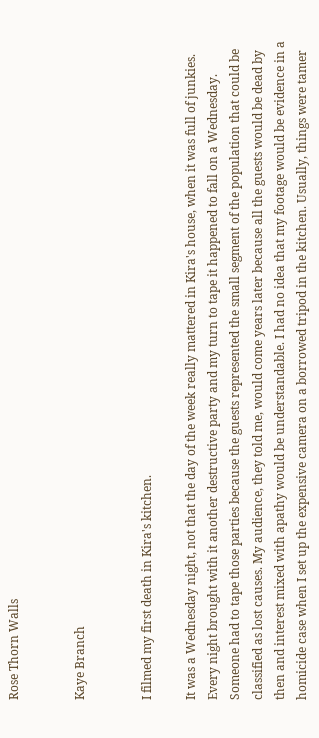Rose Thorn Walls


Kaye Branch


I filmed my first death in Kira's kitchen.

It was a Wednesday night, not that the day of the week really mattered in Kira's house, when it was full of junkies. Every night brought with it another destructive party and my turn to tape it happened to fall on a Wednesday. Someone had to tape those parties because the guests represented the small segment of the population that could be classified as lost causes. My audience, they told me, would come years later because all the guests would be dead by then and interest mixed with apathy would be understandable. I had no idea that my footage would be evidence in a homicide case when I set up the expensive camera on a borrowed tripod in the kitchen. Usually, things were tamer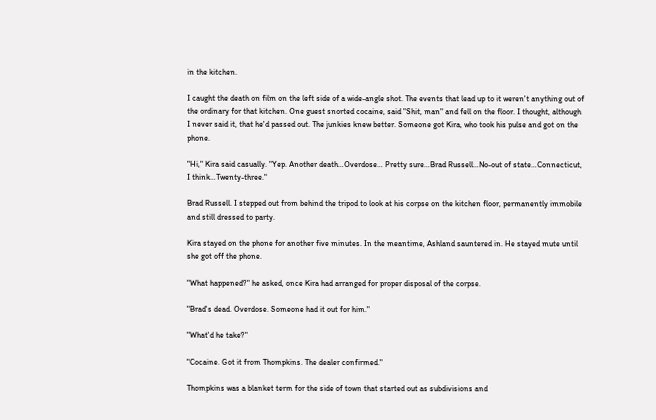in the kitchen.

I caught the death on film on the left side of a wide-angle shot. The events that lead up to it weren't anything out of the ordinary for that kitchen. One guest snorted cocaine, said "Shit, man" and fell on the floor. I thought, although I never said it, that he'd passed out. The junkies knew better. Someone got Kira, who took his pulse and got on the phone.

"Hi," Kira said casually. "Yep. Another death…Overdose… Pretty sure…Brad Russell…No-out of state…Connecticut, I think…Twenty-three."

Brad Russell. I stepped out from behind the tripod to look at his corpse on the kitchen floor, permanently immobile and still dressed to party.

Kira stayed on the phone for another five minutes. In the meantime, Ashland sauntered in. He stayed mute until she got off the phone.

"What happened?" he asked, once Kira had arranged for proper disposal of the corpse.

"Brad's dead. Overdose. Someone had it out for him."

"What'd he take?"

"Cocaine. Got it from Thompkins. The dealer confirmed."

Thompkins was a blanket term for the side of town that started out as subdivisions and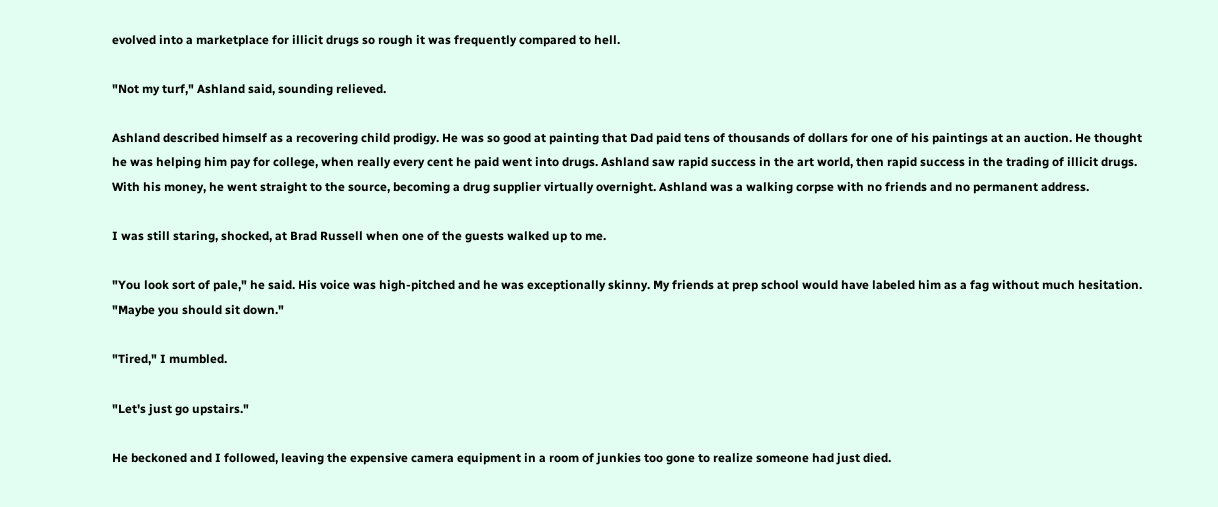evolved into a marketplace for illicit drugs so rough it was frequently compared to hell.

"Not my turf," Ashland said, sounding relieved.

Ashland described himself as a recovering child prodigy. He was so good at painting that Dad paid tens of thousands of dollars for one of his paintings at an auction. He thought he was helping him pay for college, when really every cent he paid went into drugs. Ashland saw rapid success in the art world, then rapid success in the trading of illicit drugs. With his money, he went straight to the source, becoming a drug supplier virtually overnight. Ashland was a walking corpse with no friends and no permanent address.

I was still staring, shocked, at Brad Russell when one of the guests walked up to me.

"You look sort of pale," he said. His voice was high-pitched and he was exceptionally skinny. My friends at prep school would have labeled him as a fag without much hesitation. "Maybe you should sit down."

"Tired," I mumbled.

"Let's just go upstairs."

He beckoned and I followed, leaving the expensive camera equipment in a room of junkies too gone to realize someone had just died.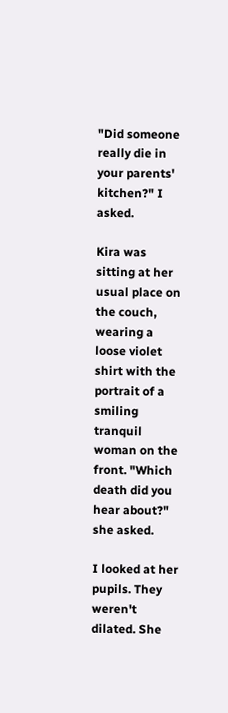"Did someone really die in your parents' kitchen?" I asked.

Kira was sitting at her usual place on the couch, wearing a loose violet shirt with the portrait of a smiling tranquil woman on the front. "Which death did you hear about?" she asked.

I looked at her pupils. They weren't dilated. She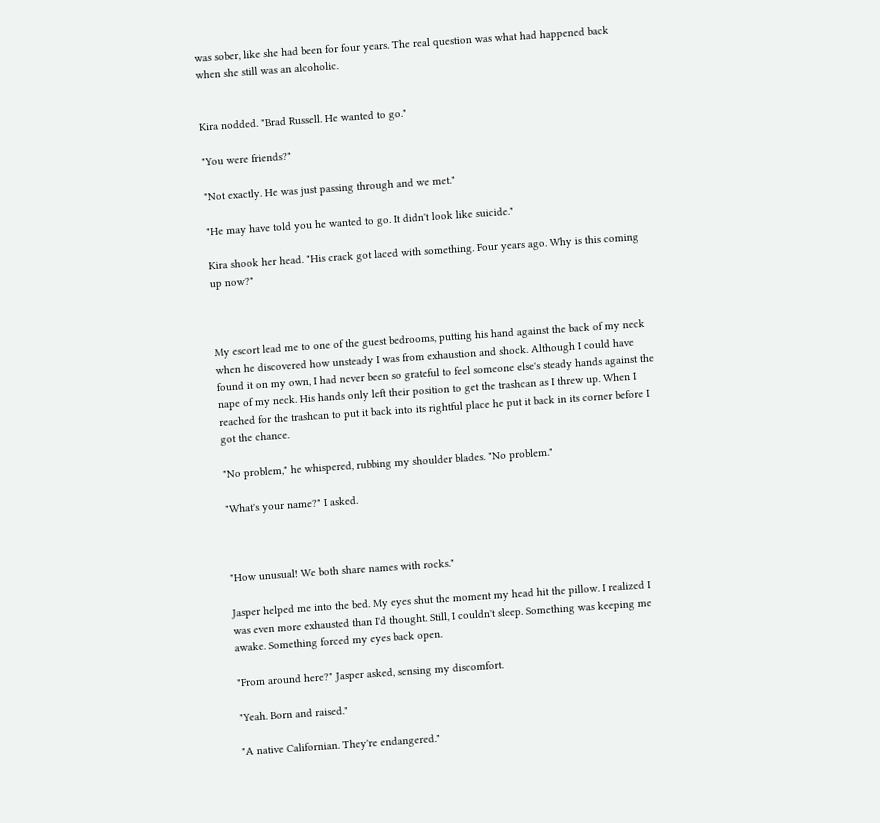was sober, like she had been for four years. The real question was what had happened back when she still was an alcoholic.


Kira nodded. "Brad Russell. He wanted to go."

"You were friends?"

"Not exactly. He was just passing through and we met."

"He may have told you he wanted to go. It didn't look like suicide."

Kira shook her head. "His crack got laced with something. Four years ago. Why is this coming up now?"



My escort lead me to one of the guest bedrooms, putting his hand against the back of my neck when he discovered how unsteady I was from exhaustion and shock. Although I could have found it on my own, I had never been so grateful to feel someone else's steady hands against the nape of my neck. His hands only left their position to get the trashcan as I threw up. When I reached for the trashcan to put it back into its rightful place he put it back in its corner before I got the chance.

"No problem," he whispered, rubbing my shoulder blades. "No problem."

"What's your name?" I asked.



"How unusual! We both share names with rocks."

Jasper helped me into the bed. My eyes shut the moment my head hit the pillow. I realized I was even more exhausted than I'd thought. Still, I couldn't sleep. Something was keeping me awake. Something forced my eyes back open.

"From around here?" Jasper asked, sensing my discomfort.

"Yeah. Born and raised."

"A native Californian. They're endangered."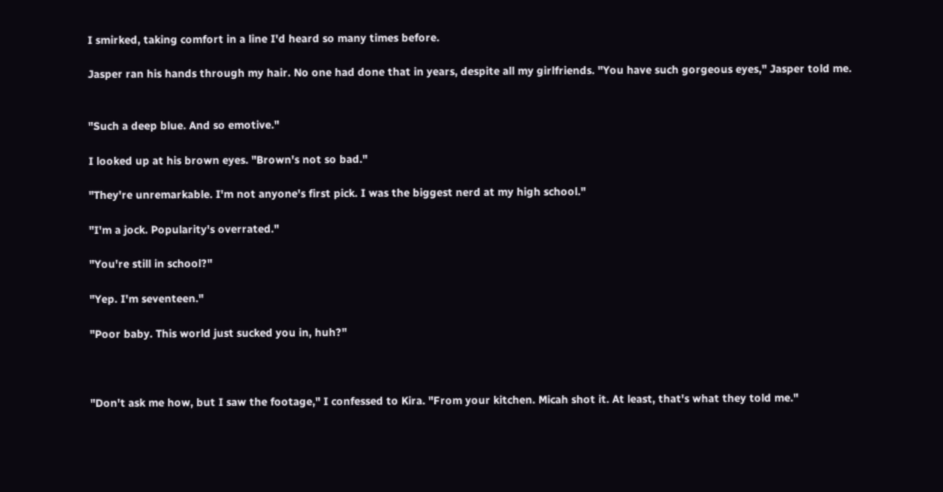I smirked, taking comfort in a line I'd heard so many times before.

Jasper ran his hands through my hair. No one had done that in years, despite all my girlfriends. "You have such gorgeous eyes," Jasper told me.


"Such a deep blue. And so emotive."

I looked up at his brown eyes. "Brown's not so bad."

"They're unremarkable. I'm not anyone's first pick. I was the biggest nerd at my high school."

"I'm a jock. Popularity's overrated."

"You're still in school?"

"Yep. I'm seventeen."

"Poor baby. This world just sucked you in, huh?"



"Don't ask me how, but I saw the footage," I confessed to Kira. "From your kitchen. Micah shot it. At least, that's what they told me."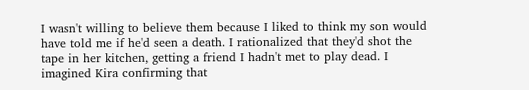I wasn't willing to believe them because I liked to think my son would have told me if he'd seen a death. I rationalized that they'd shot the tape in her kitchen, getting a friend I hadn't met to play dead. I imagined Kira confirming that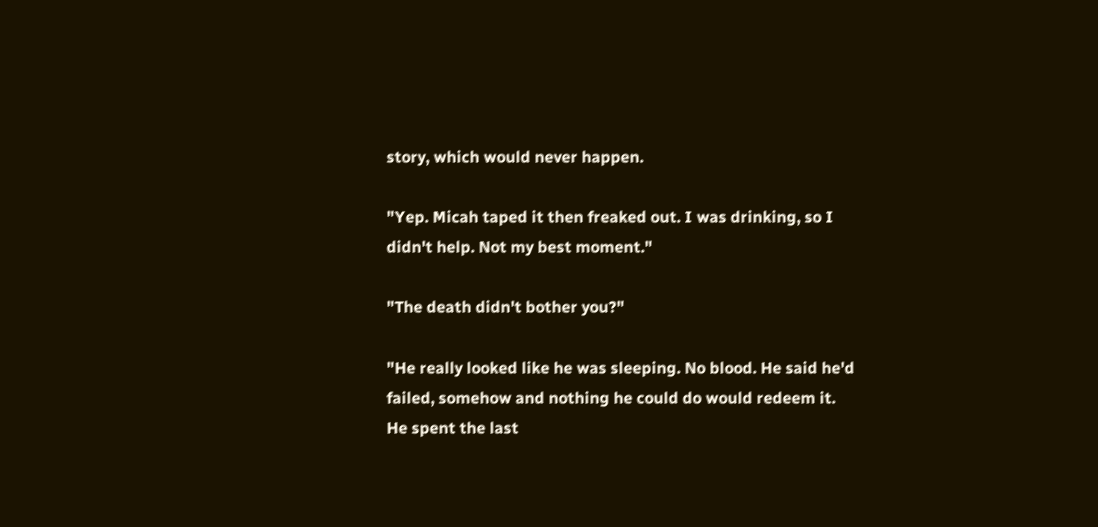story, which would never happen.

"Yep. Micah taped it then freaked out. I was drinking, so I didn't help. Not my best moment."

"The death didn't bother you?"

"He really looked like he was sleeping. No blood. He said he'd failed, somehow and nothing he could do would redeem it. He spent the last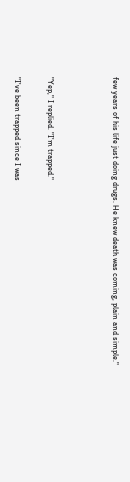few years of his life just doing drugs. He knew death was coming, plain and simple."



"Yep," I replied. "I'm trapped."

"I've been trapped since I was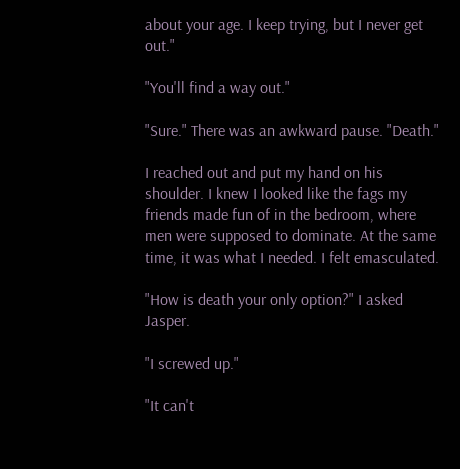about your age. I keep trying, but I never get out."

"You'll find a way out."

"Sure." There was an awkward pause. "Death."

I reached out and put my hand on his shoulder. I knew I looked like the fags my friends made fun of in the bedroom, where men were supposed to dominate. At the same time, it was what I needed. I felt emasculated.

"How is death your only option?" I asked Jasper.

"I screwed up."

"It can't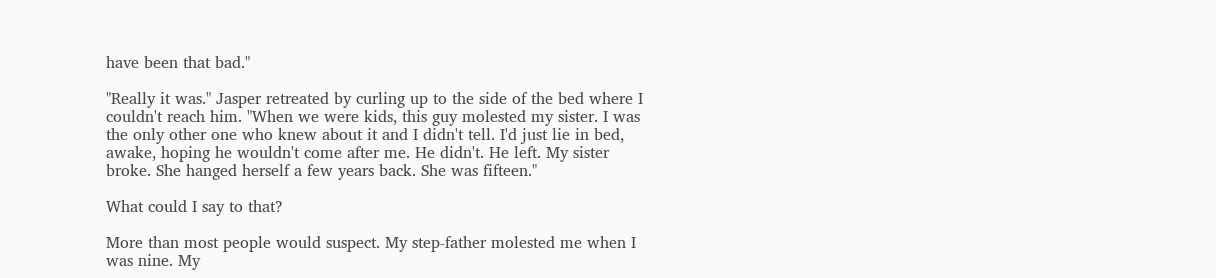have been that bad."

"Really it was." Jasper retreated by curling up to the side of the bed where I couldn't reach him. "When we were kids, this guy molested my sister. I was the only other one who knew about it and I didn't tell. I'd just lie in bed, awake, hoping he wouldn't come after me. He didn't. He left. My sister broke. She hanged herself a few years back. She was fifteen."

What could I say to that?

More than most people would suspect. My step-father molested me when I was nine. My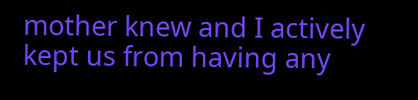mother knew and I actively kept us from having any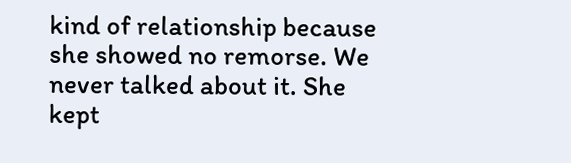kind of relationship because she showed no remorse. We never talked about it. She kept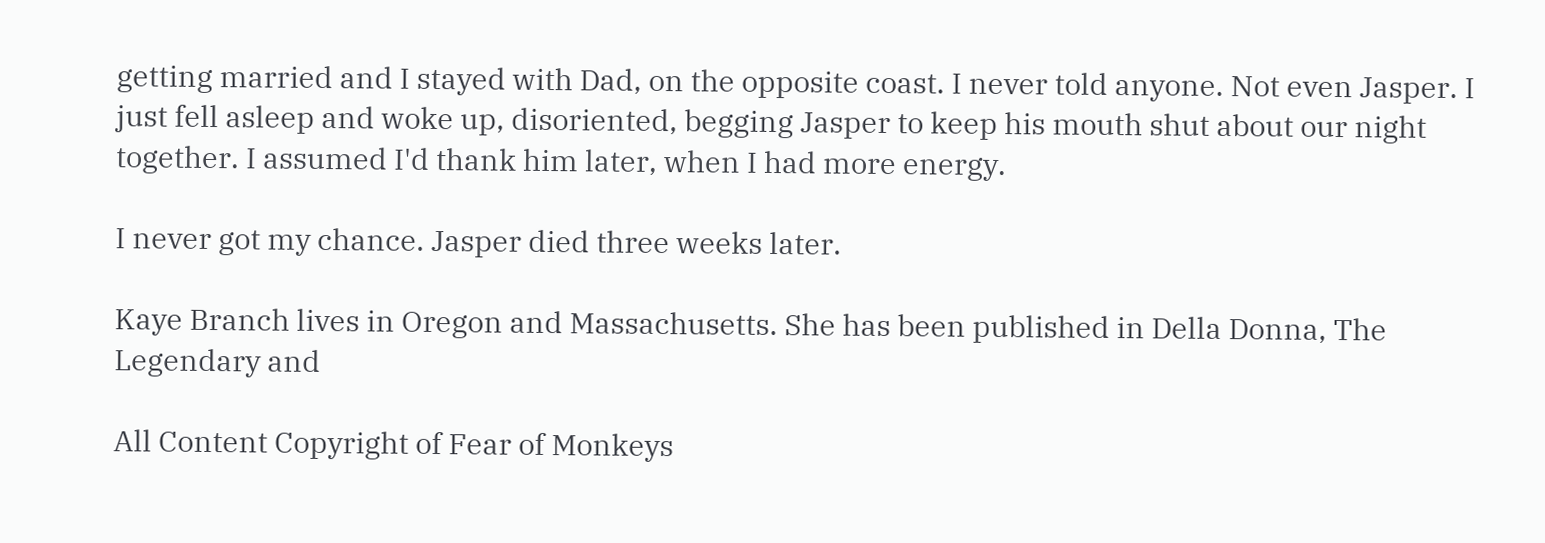getting married and I stayed with Dad, on the opposite coast. I never told anyone. Not even Jasper. I just fell asleep and woke up, disoriented, begging Jasper to keep his mouth shut about our night together. I assumed I'd thank him later, when I had more energy.

I never got my chance. Jasper died three weeks later.

Kaye Branch lives in Oregon and Massachusetts. She has been published in Della Donna, The Legendary and

All Content Copyright of Fear of Monkeys